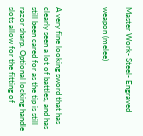Master Work- Steel- Engraved

weapon (melee)



A very fine looking sword that has clearly seen a lot of battles, and has still been cared for as the tip is still razor sharp. Optional locking handle slots allow for the fitting of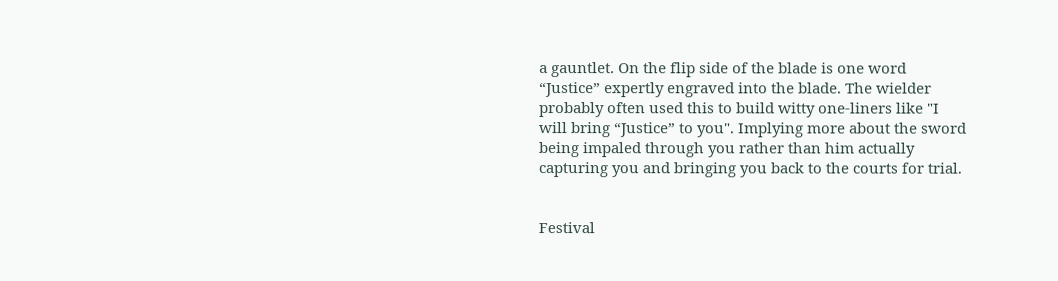a gauntlet. On the flip side of the blade is one word “Justice” expertly engraved into the blade. The wielder probably often used this to build witty one-liners like "I will bring “Justice” to you". Implying more about the sword being impaled through you rather than him actually capturing you and bringing you back to the courts for trial.


Festival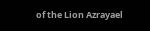of the Lion Azrayael